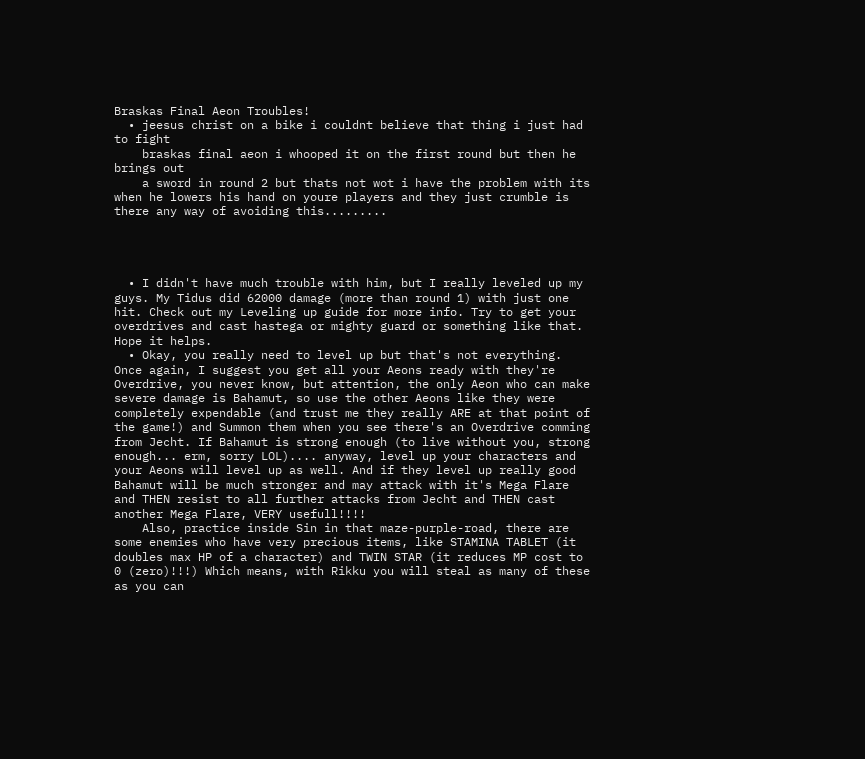Braskas Final Aeon Troubles!
  • jeesus christ on a bike i couldnt believe that thing i just had to fight
    braskas final aeon i whooped it on the first round but then he brings out
    a sword in round 2 but thats not wot i have the problem with its when he lowers his hand on youre players and they just crumble is there any way of avoiding this.........




  • I didn't have much trouble with him, but I really leveled up my guys. My Tidus did 62000 damage (more than round 1) with just one hit. Check out my Leveling up guide for more info. Try to get your overdrives and cast hastega or mighty guard or something like that. Hope it helps.
  • Okay, you really need to level up but that's not everything. Once again, I suggest you get all your Aeons ready with they're Overdrive, you never know, but attention, the only Aeon who can make severe damage is Bahamut, so use the other Aeons like they were completely expendable (and trust me they really ARE at that point of the game!) and Summon them when you see there's an Overdrive comming from Jecht. If Bahamut is strong enough (to live without you, strong enough... erm, sorry LOL).... anyway, level up your characters and your Aeons will level up as well. And if they level up really good Bahamut will be much stronger and may attack with it's Mega Flare and THEN resist to all further attacks from Jecht and THEN cast another Mega Flare, VERY usefull!!!!
    Also, practice inside Sin in that maze-purple-road, there are some enemies who have very precious items, like STAMINA TABLET (it doubles max HP of a character) and TWIN STAR (it reduces MP cost to 0 (zero)!!!) Which means, with Rikku you will steal as many of these as you can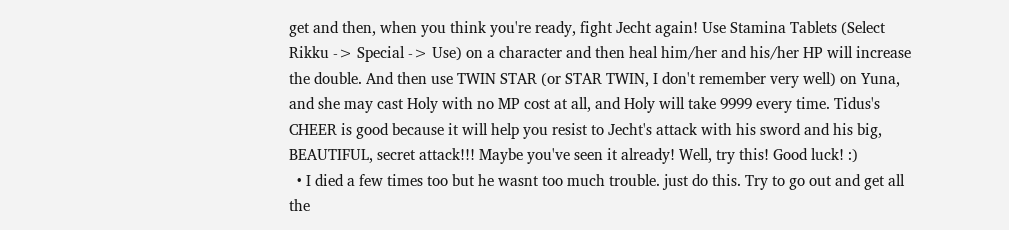get and then, when you think you're ready, fight Jecht again! Use Stamina Tablets (Select Rikku -> Special -> Use) on a character and then heal him/her and his/her HP will increase the double. And then use TWIN STAR (or STAR TWIN, I don't remember very well) on Yuna, and she may cast Holy with no MP cost at all, and Holy will take 9999 every time. Tidus's CHEER is good because it will help you resist to Jecht's attack with his sword and his big, BEAUTIFUL, secret attack!!! Maybe you've seen it already! Well, try this! Good luck! :)
  • I died a few times too but he wasnt too much trouble. just do this. Try to go out and get all the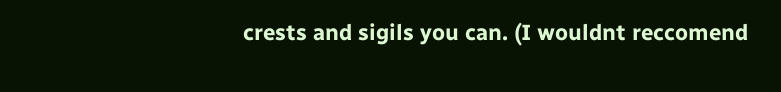crests and sigils you can. (I wouldnt reccomend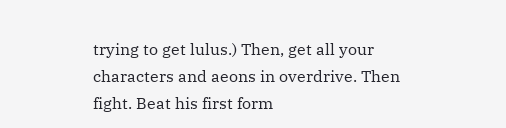trying to get lulus.) Then, get all your characters and aeons in overdrive. Then fight. Beat his first form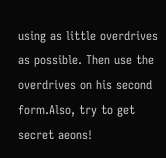using as little overdrives as possible. Then use the overdrives on his second form.Also, try to get secret aeons!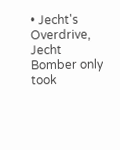• Jecht's Overdrive, Jecht Bomber only took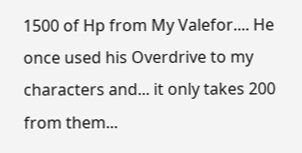1500 of Hp from My Valefor.... He once used his Overdrive to my characters and... it only takes 200 from them...